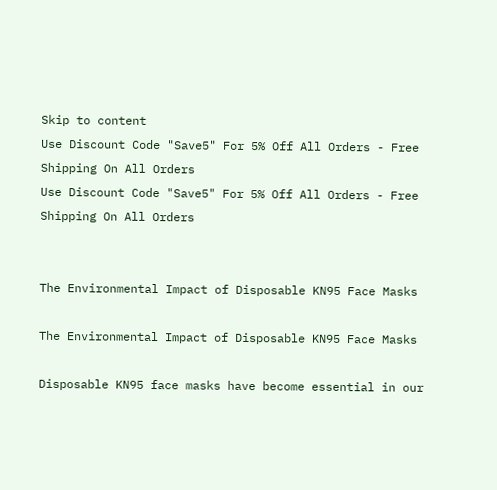Skip to content
Use Discount Code "Save5" For 5% Off All Orders - Free Shipping On All Orders
Use Discount Code "Save5" For 5% Off All Orders - Free Shipping On All Orders


The Environmental Impact of Disposable KN95 Face Masks

The Environmental Impact of Disposable KN95 Face Masks

Disposable KN95 face masks have become essential in our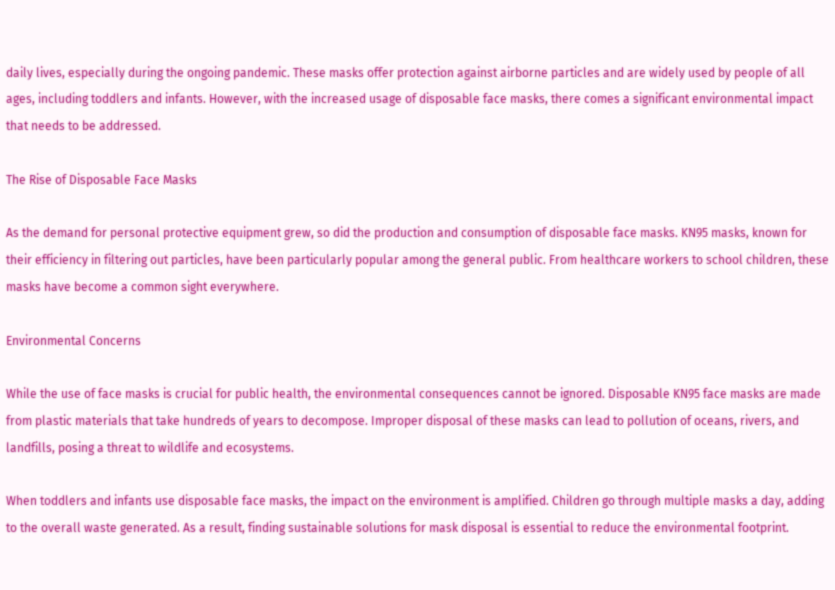daily lives, especially during the ongoing pandemic. These masks offer protection against airborne particles and are widely used by people of all ages, including toddlers and infants. However, with the increased usage of disposable face masks, there comes a significant environmental impact that needs to be addressed.

The Rise of Disposable Face Masks

As the demand for personal protective equipment grew, so did the production and consumption of disposable face masks. KN95 masks, known for their efficiency in filtering out particles, have been particularly popular among the general public. From healthcare workers to school children, these masks have become a common sight everywhere.

Environmental Concerns

While the use of face masks is crucial for public health, the environmental consequences cannot be ignored. Disposable KN95 face masks are made from plastic materials that take hundreds of years to decompose. Improper disposal of these masks can lead to pollution of oceans, rivers, and landfills, posing a threat to wildlife and ecosystems.

When toddlers and infants use disposable face masks, the impact on the environment is amplified. Children go through multiple masks a day, adding to the overall waste generated. As a result, finding sustainable solutions for mask disposal is essential to reduce the environmental footprint.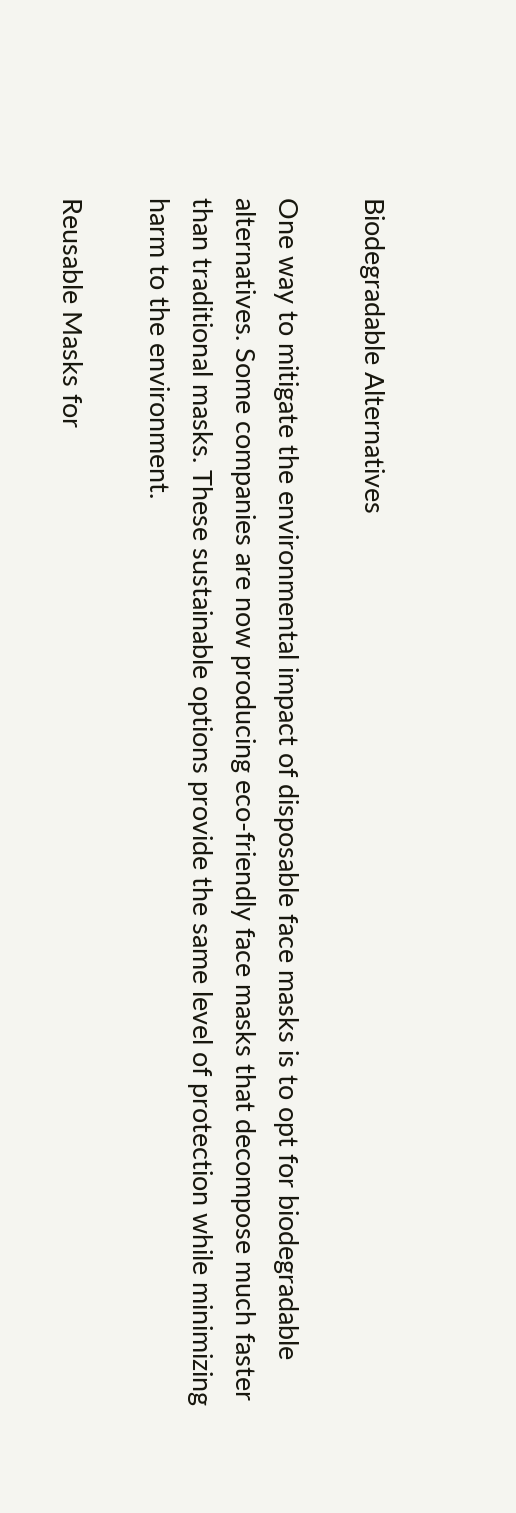Biodegradable Alternatives

One way to mitigate the environmental impact of disposable face masks is to opt for biodegradable alternatives. Some companies are now producing eco-friendly face masks that decompose much faster than traditional masks. These sustainable options provide the same level of protection while minimizing harm to the environment.

Reusable Masks for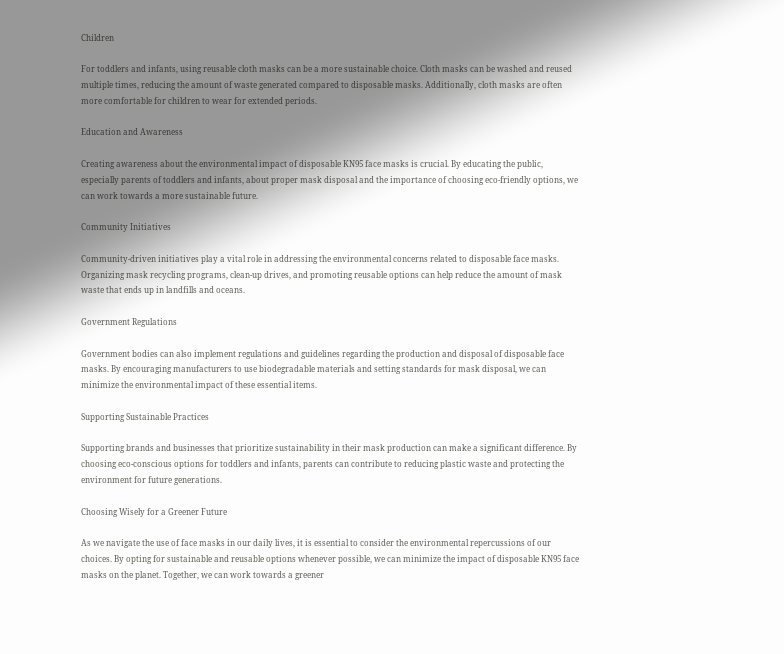Children

For toddlers and infants, using reusable cloth masks can be a more sustainable choice. Cloth masks can be washed and reused multiple times, reducing the amount of waste generated compared to disposable masks. Additionally, cloth masks are often more comfortable for children to wear for extended periods.

Education and Awareness

Creating awareness about the environmental impact of disposable KN95 face masks is crucial. By educating the public, especially parents of toddlers and infants, about proper mask disposal and the importance of choosing eco-friendly options, we can work towards a more sustainable future.

Community Initiatives

Community-driven initiatives play a vital role in addressing the environmental concerns related to disposable face masks. Organizing mask recycling programs, clean-up drives, and promoting reusable options can help reduce the amount of mask waste that ends up in landfills and oceans.

Government Regulations

Government bodies can also implement regulations and guidelines regarding the production and disposal of disposable face masks. By encouraging manufacturers to use biodegradable materials and setting standards for mask disposal, we can minimize the environmental impact of these essential items.

Supporting Sustainable Practices

Supporting brands and businesses that prioritize sustainability in their mask production can make a significant difference. By choosing eco-conscious options for toddlers and infants, parents can contribute to reducing plastic waste and protecting the environment for future generations.

Choosing Wisely for a Greener Future

As we navigate the use of face masks in our daily lives, it is essential to consider the environmental repercussions of our choices. By opting for sustainable and reusable options whenever possible, we can minimize the impact of disposable KN95 face masks on the planet. Together, we can work towards a greener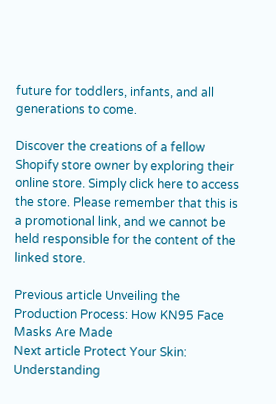future for toddlers, infants, and all generations to come.

Discover the creations of a fellow Shopify store owner by exploring their online store. Simply click here to access the store. Please remember that this is a promotional link, and we cannot be held responsible for the content of the linked store.

Previous article Unveiling the Production Process: How KN95 Face Masks Are Made
Next article Protect Your Skin: Understanding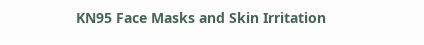KN95 Face Masks and Skin Irritation